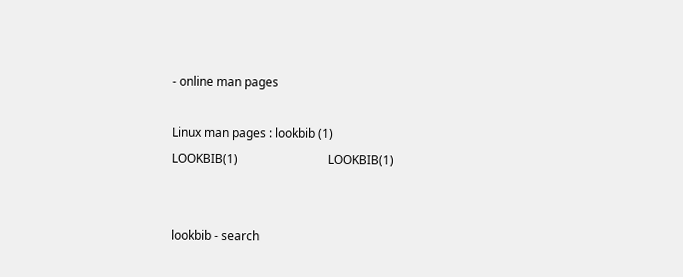- online man pages

Linux man pages : lookbib (1)
LOOKBIB(1)                              LOOKBIB(1)


lookbib - search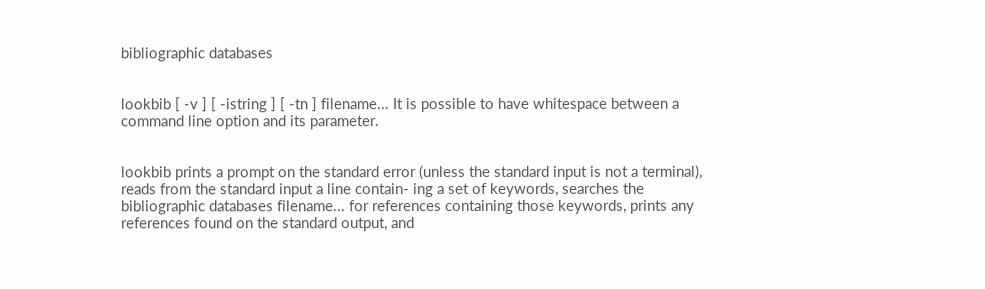bibliographic databases


lookbib [ -v ] [ -istring ] [ -tn ] filename... It is possible to have whitespace between a command line option and its parameter.


lookbib prints a prompt on the standard error (unless the standard input is not a terminal), reads from the standard input a line contain- ing a set of keywords, searches the bibliographic databases filename... for references containing those keywords, prints any references found on the standard output, and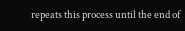repeats this process until the end of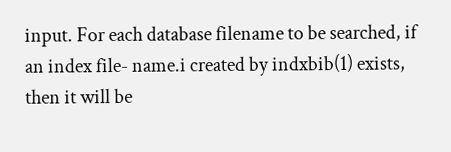input. For each database filename to be searched, if an index file- name.i created by indxbib(1) exists, then it will be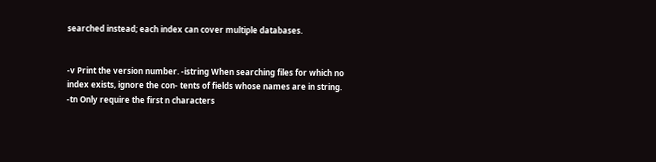searched instead; each index can cover multiple databases.


-v Print the version number. -istring When searching files for which no index exists, ignore the con- tents of fields whose names are in string. -tn Only require the first n characters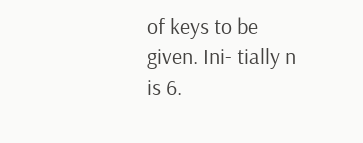of keys to be given. Ini- tially n is 6.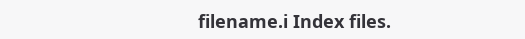filename.i Index files.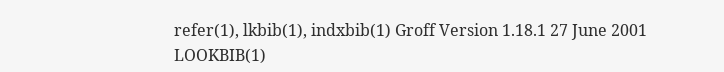refer(1), lkbib(1), indxbib(1) Groff Version 1.18.1 27 June 2001 LOOKBIB(1)